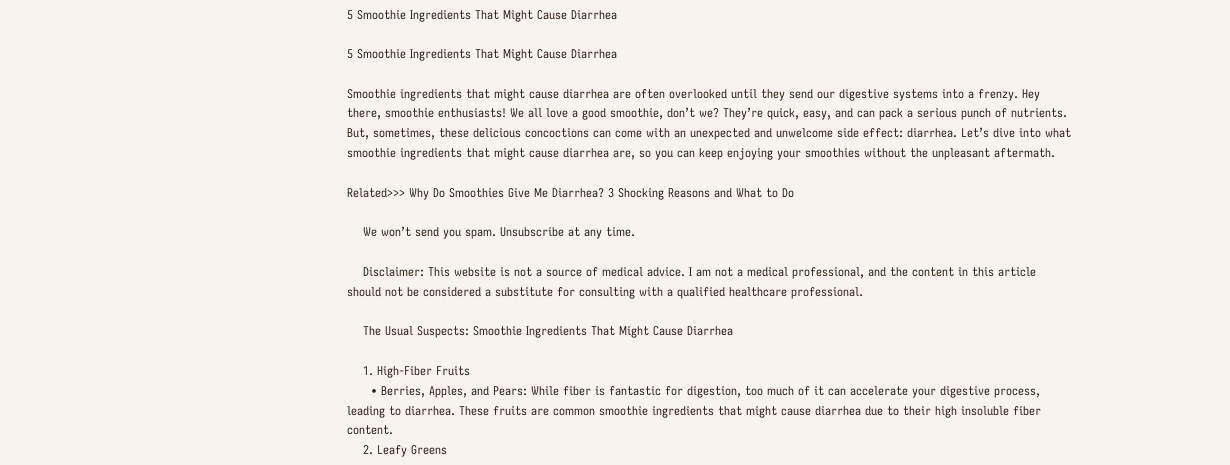5 Smoothie Ingredients That Might Cause Diarrhea

5 Smoothie Ingredients That Might Cause Diarrhea

Smoothie ingredients that might cause diarrhea are often overlooked until they send our digestive systems into a frenzy. Hey there, smoothie enthusiasts! We all love a good smoothie, don’t we? They’re quick, easy, and can pack a serious punch of nutrients. But, sometimes, these delicious concoctions can come with an unexpected and unwelcome side effect: diarrhea. Let’s dive into what smoothie ingredients that might cause diarrhea are, so you can keep enjoying your smoothies without the unpleasant aftermath.

Related>>> Why Do Smoothies Give Me Diarrhea? 3 Shocking Reasons and What to Do

    We won’t send you spam. Unsubscribe at any time.

    Disclaimer: This website is not a source of medical advice. I am not a medical professional, and the content in this article should not be considered a substitute for consulting with a qualified healthcare professional.

    The Usual Suspects: Smoothie Ingredients That Might Cause Diarrhea

    1. High-Fiber Fruits
      • Berries, Apples, and Pears: While fiber is fantastic for digestion, too much of it can accelerate your digestive process, leading to diarrhea. These fruits are common smoothie ingredients that might cause diarrhea due to their high insoluble fiber content.
    2. Leafy Greens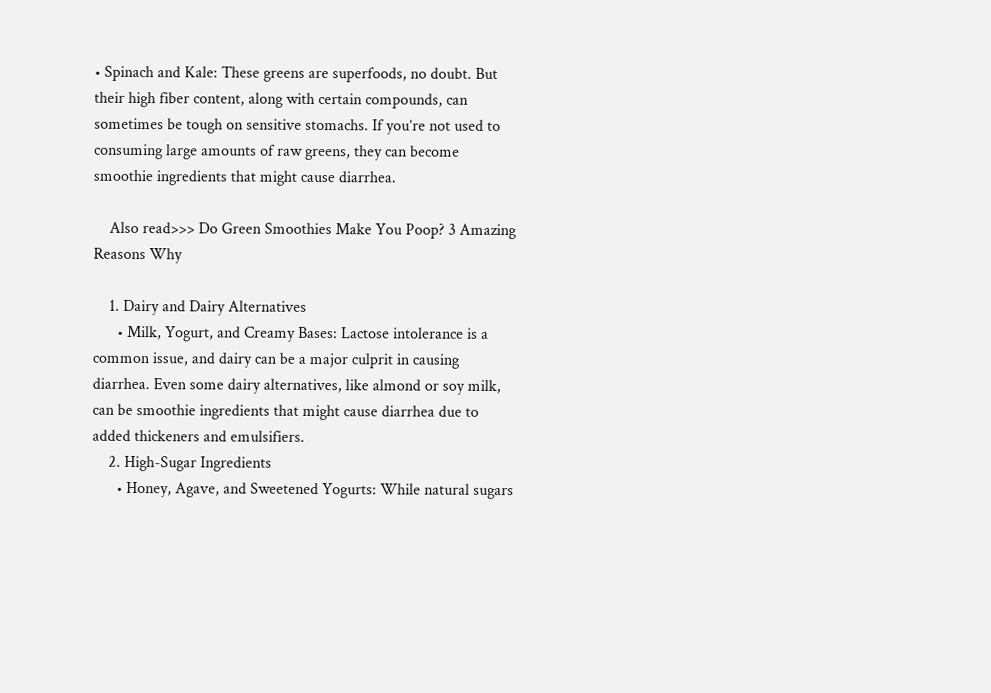• Spinach and Kale: These greens are superfoods, no doubt. But their high fiber content, along with certain compounds, can sometimes be tough on sensitive stomachs. If you’re not used to consuming large amounts of raw greens, they can become smoothie ingredients that might cause diarrhea.

    Also read>>> Do Green Smoothies Make You Poop? 3 Amazing Reasons Why

    1. Dairy and Dairy Alternatives
      • Milk, Yogurt, and Creamy Bases: Lactose intolerance is a common issue, and dairy can be a major culprit in causing diarrhea. Even some dairy alternatives, like almond or soy milk, can be smoothie ingredients that might cause diarrhea due to added thickeners and emulsifiers.
    2. High-Sugar Ingredients
      • Honey, Agave, and Sweetened Yogurts: While natural sugars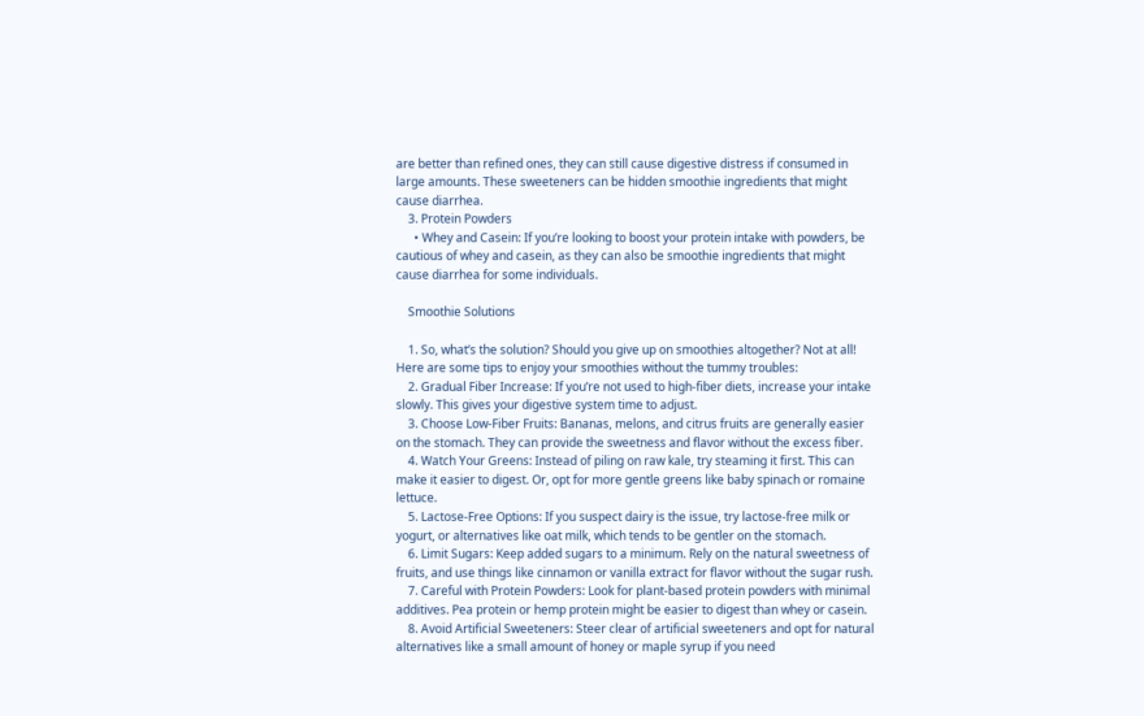are better than refined ones, they can still cause digestive distress if consumed in large amounts. These sweeteners can be hidden smoothie ingredients that might cause diarrhea.
    3. Protein Powders
      • Whey and Casein: If you’re looking to boost your protein intake with powders, be cautious of whey and casein, as they can also be smoothie ingredients that might cause diarrhea for some individuals.

    Smoothie Solutions

    1. So, what’s the solution? Should you give up on smoothies altogether? Not at all! Here are some tips to enjoy your smoothies without the tummy troubles:
    2. Gradual Fiber Increase: If you’re not used to high-fiber diets, increase your intake slowly. This gives your digestive system time to adjust.
    3. Choose Low-Fiber Fruits: Bananas, melons, and citrus fruits are generally easier on the stomach. They can provide the sweetness and flavor without the excess fiber.
    4. Watch Your Greens: Instead of piling on raw kale, try steaming it first. This can make it easier to digest. Or, opt for more gentle greens like baby spinach or romaine lettuce.
    5. Lactose-Free Options: If you suspect dairy is the issue, try lactose-free milk or yogurt, or alternatives like oat milk, which tends to be gentler on the stomach.
    6. Limit Sugars: Keep added sugars to a minimum. Rely on the natural sweetness of fruits, and use things like cinnamon or vanilla extract for flavor without the sugar rush.
    7. Careful with Protein Powders: Look for plant-based protein powders with minimal additives. Pea protein or hemp protein might be easier to digest than whey or casein.
    8. Avoid Artificial Sweeteners: Steer clear of artificial sweeteners and opt for natural alternatives like a small amount of honey or maple syrup if you need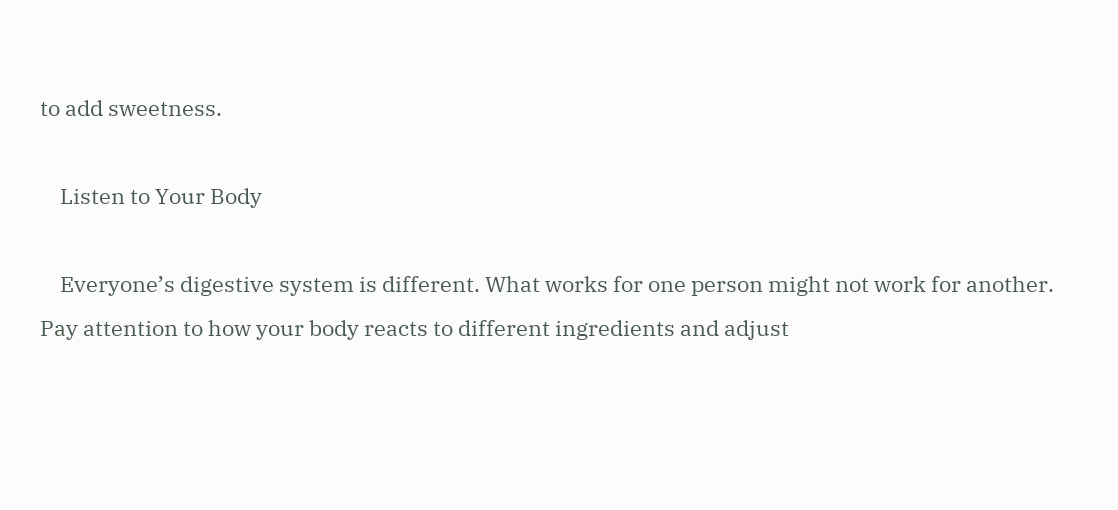to add sweetness.

    Listen to Your Body

    Everyone’s digestive system is different. What works for one person might not work for another. Pay attention to how your body reacts to different ingredients and adjust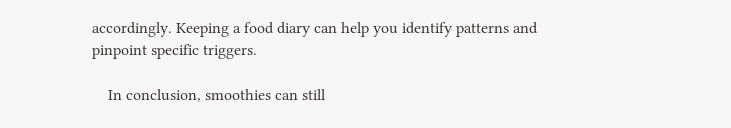accordingly. Keeping a food diary can help you identify patterns and pinpoint specific triggers.

    In conclusion, smoothies can still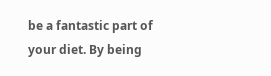be a fantastic part of your diet. By being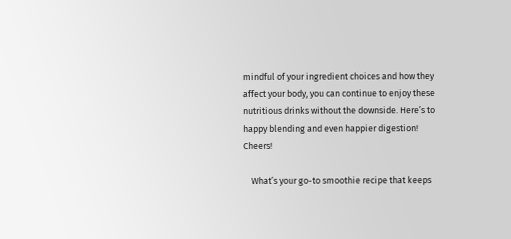mindful of your ingredient choices and how they affect your body, you can continue to enjoy these nutritious drinks without the downside. Here’s to happy blending and even happier digestion! Cheers!

    What’s your go-to smoothie recipe that keeps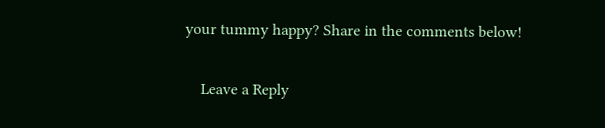your tummy happy? Share in the comments below!

    Leave a Reply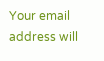Your email address will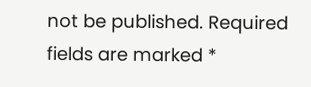not be published. Required fields are marked *